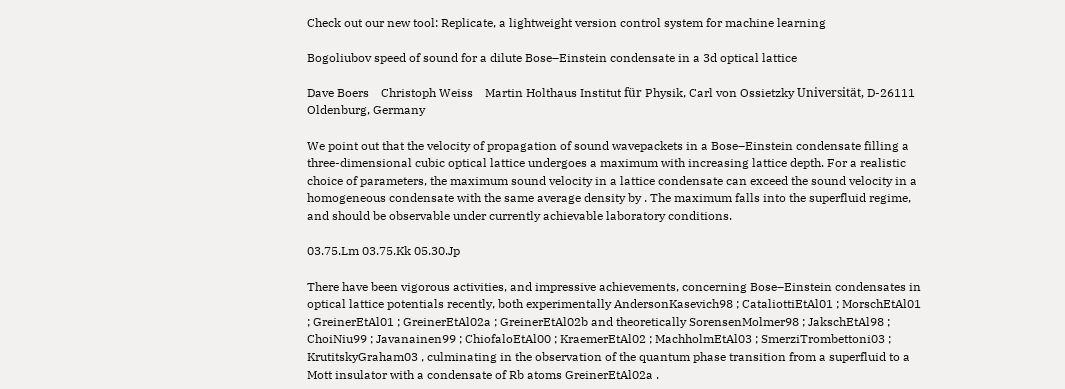Check out our new tool: Replicate, a lightweight version control system for machine learning

Bogoliubov speed of sound for a dilute Bose–Einstein condensate in a 3d optical lattice

Dave Boers    Christoph Weiss    Martin Holthaus Institut für Physik, Carl von Ossietzky Universität, D-26111 Oldenburg, Germany

We point out that the velocity of propagation of sound wavepackets in a Bose–Einstein condensate filling a three-dimensional cubic optical lattice undergoes a maximum with increasing lattice depth. For a realistic choice of parameters, the maximum sound velocity in a lattice condensate can exceed the sound velocity in a homogeneous condensate with the same average density by . The maximum falls into the superfluid regime, and should be observable under currently achievable laboratory conditions.

03.75.Lm 03.75.Kk 05.30.Jp

There have been vigorous activities, and impressive achievements, concerning Bose–Einstein condensates in optical lattice potentials recently, both experimentally AndersonKasevich98 ; CataliottiEtAl01 ; MorschEtAl01 ; GreinerEtAl01 ; GreinerEtAl02a ; GreinerEtAl02b and theoretically SorensenMolmer98 ; JakschEtAl98 ; ChoiNiu99 ; Javanainen99 ; ChiofaloEtAl00 ; KraemerEtAl02 ; MachholmEtAl03 ; SmerziTrombettoni03 ; KrutitskyGraham03 , culminating in the observation of the quantum phase transition from a superfluid to a Mott insulator with a condensate of Rb atoms GreinerEtAl02a .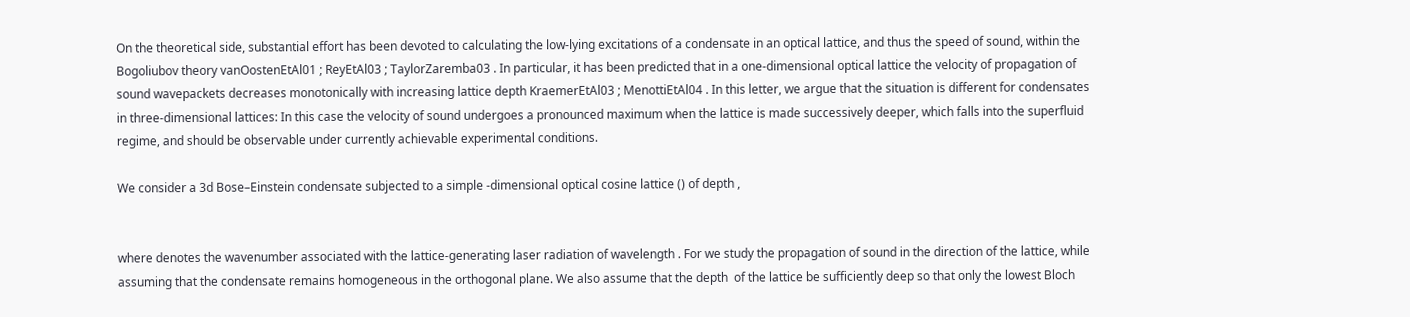On the theoretical side, substantial effort has been devoted to calculating the low-lying excitations of a condensate in an optical lattice, and thus the speed of sound, within the Bogoliubov theory vanOostenEtAl01 ; ReyEtAl03 ; TaylorZaremba03 . In particular, it has been predicted that in a one-dimensional optical lattice the velocity of propagation of sound wavepackets decreases monotonically with increasing lattice depth KraemerEtAl03 ; MenottiEtAl04 . In this letter, we argue that the situation is different for condensates in three-dimensional lattices: In this case the velocity of sound undergoes a pronounced maximum when the lattice is made successively deeper, which falls into the superfluid regime, and should be observable under currently achievable experimental conditions.

We consider a 3d Bose–Einstein condensate subjected to a simple -dimensional optical cosine lattice () of depth ,


where denotes the wavenumber associated with the lattice-generating laser radiation of wavelength . For we study the propagation of sound in the direction of the lattice, while assuming that the condensate remains homogeneous in the orthogonal plane. We also assume that the depth  of the lattice be sufficiently deep so that only the lowest Bloch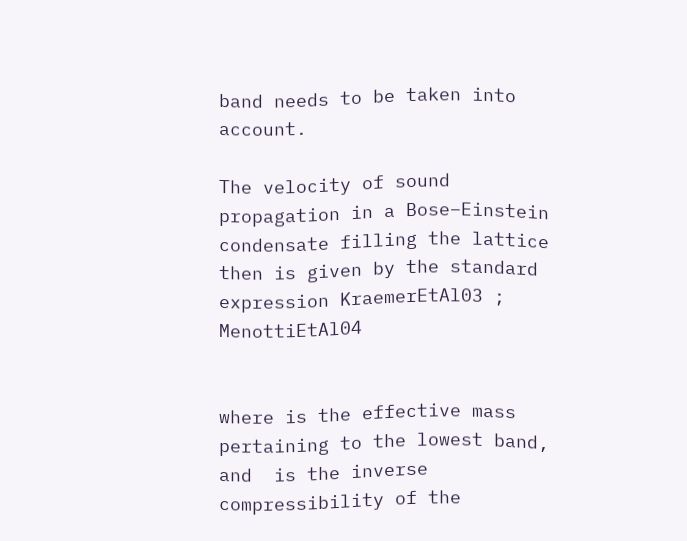band needs to be taken into account.

The velocity of sound propagation in a Bose–Einstein condensate filling the lattice then is given by the standard expression KraemerEtAl03 ; MenottiEtAl04


where is the effective mass pertaining to the lowest band, and  is the inverse compressibility of the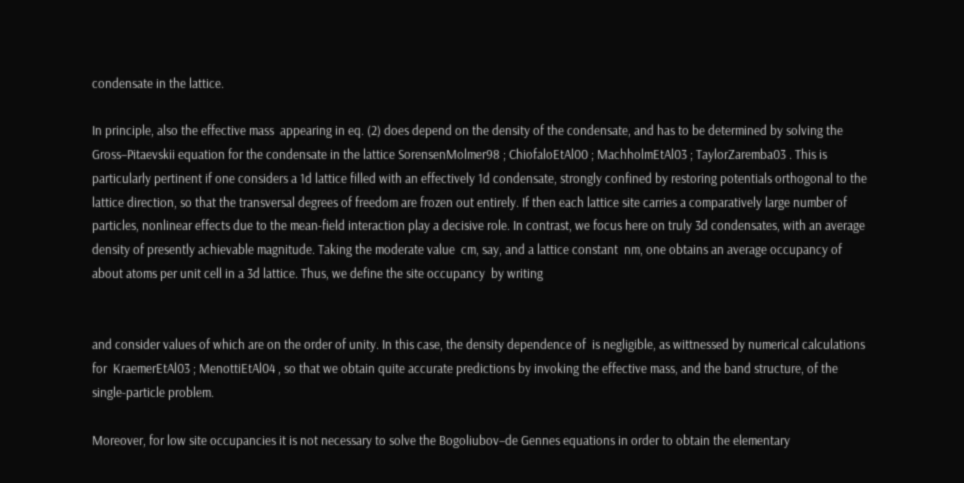condensate in the lattice.

In principle, also the effective mass  appearing in eq. (2) does depend on the density of the condensate, and has to be determined by solving the Gross–Pitaevskii equation for the condensate in the lattice SorensenMolmer98 ; ChiofaloEtAl00 ; MachholmEtAl03 ; TaylorZaremba03 . This is particularly pertinent if one considers a 1d lattice filled with an effectively 1d condensate, strongly confined by restoring potentials orthogonal to the lattice direction, so that the transversal degrees of freedom are frozen out entirely. If then each lattice site carries a comparatively large number of particles, nonlinear effects due to the mean-field interaction play a decisive role. In contrast, we focus here on truly 3d condensates, with an average density of presently achievable magnitude. Taking the moderate value  cm, say, and a lattice constant  nm, one obtains an average occupancy of about atoms per unit cell in a 3d lattice. Thus, we define the site occupancy  by writing


and consider values of which are on the order of unity. In this case, the density dependence of  is negligible, as wittnessed by numerical calculations for  KraemerEtAl03 ; MenottiEtAl04 , so that we obtain quite accurate predictions by invoking the effective mass, and the band structure, of the single-particle problem.

Moreover, for low site occupancies it is not necessary to solve the Bogoliubov–de Gennes equations in order to obtain the elementary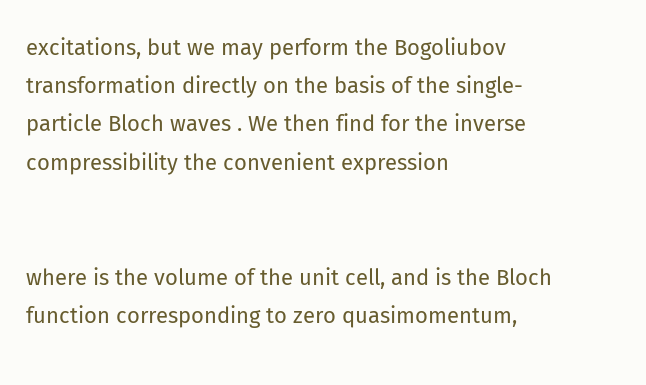excitations, but we may perform the Bogoliubov transformation directly on the basis of the single-particle Bloch waves . We then find for the inverse compressibility the convenient expression


where is the volume of the unit cell, and is the Bloch function corresponding to zero quasimomentum,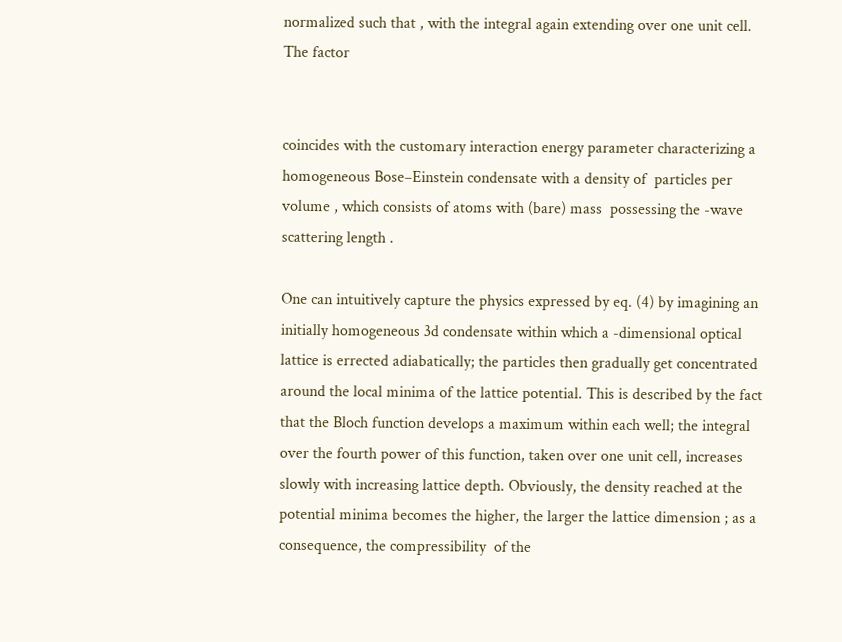normalized such that , with the integral again extending over one unit cell. The factor


coincides with the customary interaction energy parameter characterizing a homogeneous Bose–Einstein condensate with a density of  particles per volume , which consists of atoms with (bare) mass  possessing the -wave scattering length .

One can intuitively capture the physics expressed by eq. (4) by imagining an initially homogeneous 3d condensate within which a -dimensional optical lattice is errected adiabatically; the particles then gradually get concentrated around the local minima of the lattice potential. This is described by the fact that the Bloch function develops a maximum within each well; the integral over the fourth power of this function, taken over one unit cell, increases slowly with increasing lattice depth. Obviously, the density reached at the potential minima becomes the higher, the larger the lattice dimension ; as a consequence, the compressibility  of the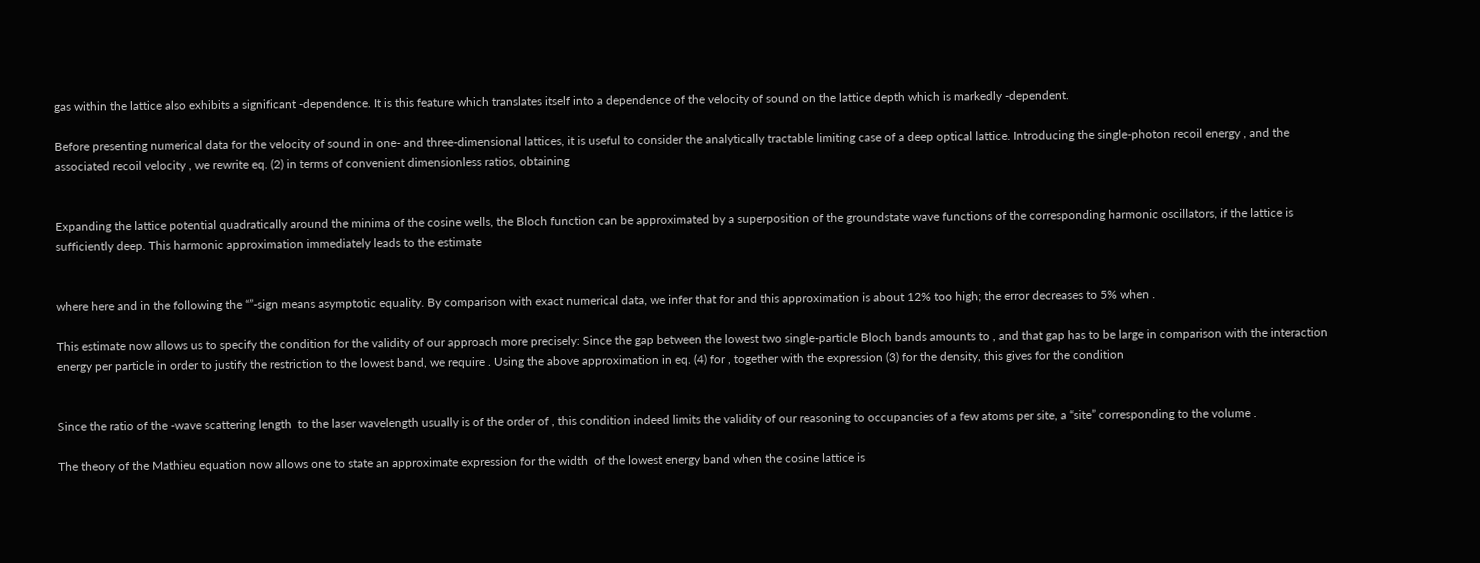gas within the lattice also exhibits a significant -dependence. It is this feature which translates itself into a dependence of the velocity of sound on the lattice depth which is markedly -dependent.

Before presenting numerical data for the velocity of sound in one- and three-dimensional lattices, it is useful to consider the analytically tractable limiting case of a deep optical lattice. Introducing the single-photon recoil energy , and the associated recoil velocity , we rewrite eq. (2) in terms of convenient dimensionless ratios, obtaining


Expanding the lattice potential quadratically around the minima of the cosine wells, the Bloch function can be approximated by a superposition of the groundstate wave functions of the corresponding harmonic oscillators, if the lattice is sufficiently deep. This harmonic approximation immediately leads to the estimate


where here and in the following the “”-sign means asymptotic equality. By comparison with exact numerical data, we infer that for and this approximation is about 12% too high; the error decreases to 5% when .

This estimate now allows us to specify the condition for the validity of our approach more precisely: Since the gap between the lowest two single-particle Bloch bands amounts to , and that gap has to be large in comparison with the interaction energy per particle in order to justify the restriction to the lowest band, we require . Using the above approximation in eq. (4) for , together with the expression (3) for the density, this gives for the condition


Since the ratio of the -wave scattering length  to the laser wavelength usually is of the order of , this condition indeed limits the validity of our reasoning to occupancies of a few atoms per site, a “site” corresponding to the volume .

The theory of the Mathieu equation now allows one to state an approximate expression for the width  of the lowest energy band when the cosine lattice is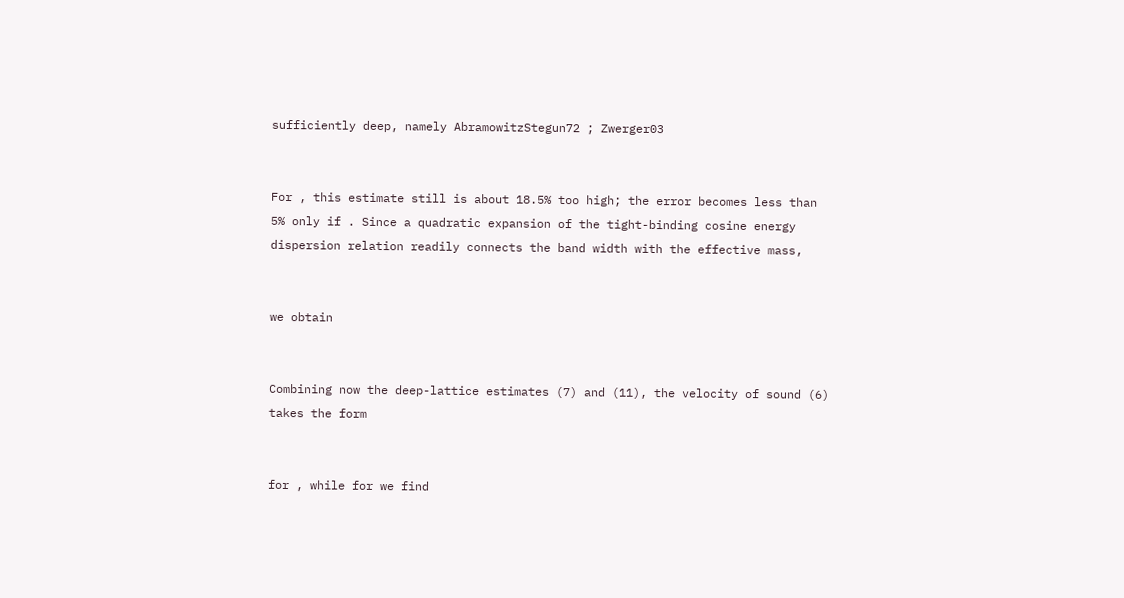sufficiently deep, namely AbramowitzStegun72 ; Zwerger03


For , this estimate still is about 18.5% too high; the error becomes less than 5% only if . Since a quadratic expansion of the tight-binding cosine energy dispersion relation readily connects the band width with the effective mass,


we obtain


Combining now the deep-lattice estimates (7) and (11), the velocity of sound (6) takes the form


for , while for we find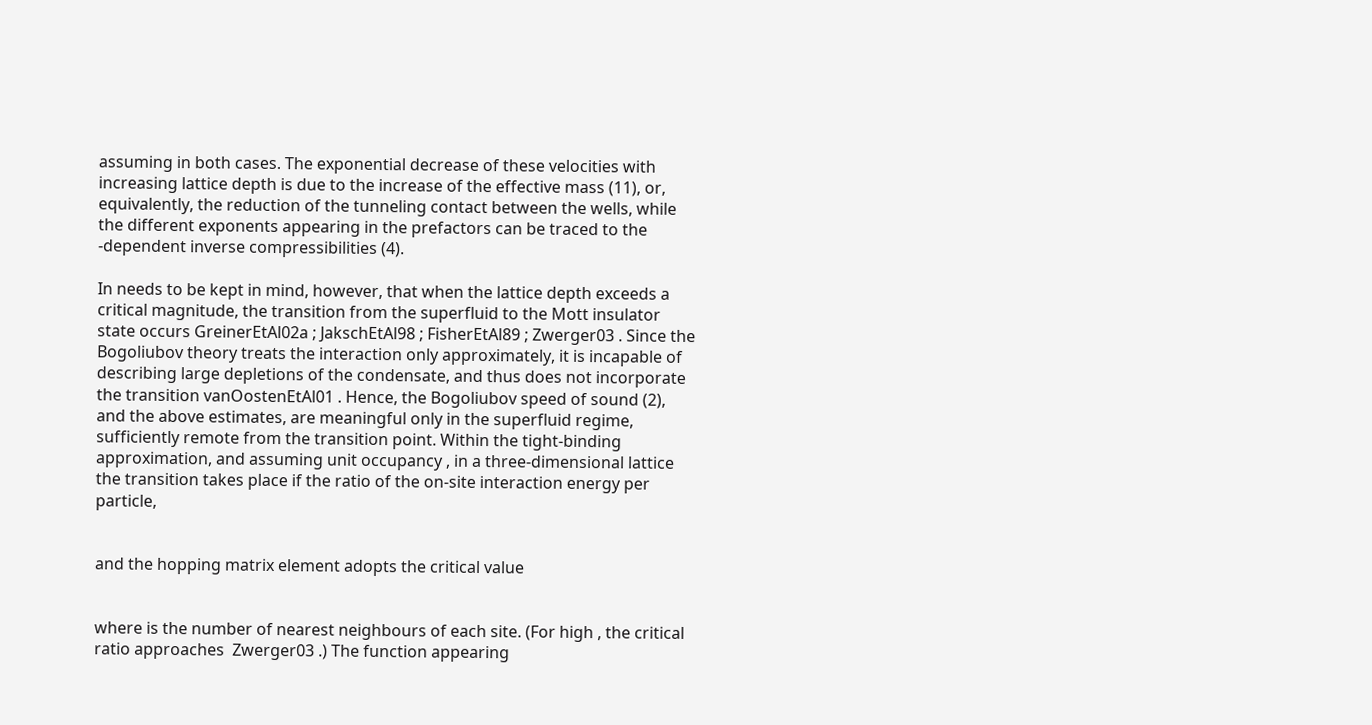assuming in both cases. The exponential decrease of these velocities with increasing lattice depth is due to the increase of the effective mass (11), or, equivalently, the reduction of the tunneling contact between the wells, while the different exponents appearing in the prefactors can be traced to the -dependent inverse compressibilities (4).

In needs to be kept in mind, however, that when the lattice depth exceeds a critical magnitude, the transition from the superfluid to the Mott insulator state occurs GreinerEtAl02a ; JakschEtAl98 ; FisherEtAl89 ; Zwerger03 . Since the Bogoliubov theory treats the interaction only approximately, it is incapable of describing large depletions of the condensate, and thus does not incorporate the transition vanOostenEtAl01 . Hence, the Bogoliubov speed of sound (2), and the above estimates, are meaningful only in the superfluid regime, sufficiently remote from the transition point. Within the tight-binding approximation, and assuming unit occupancy , in a three-dimensional lattice the transition takes place if the ratio of the on-site interaction energy per particle,


and the hopping matrix element adopts the critical value


where is the number of nearest neighbours of each site. (For high , the critical ratio approaches  Zwerger03 .) The function appearing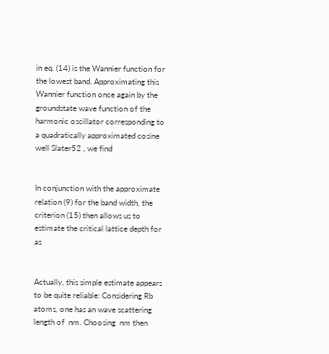in eq. (14) is the Wannier function for the lowest band. Approximating this Wannier function once again by the groundstate wave function of the harmonic oscillator corresponding to a quadratically approximated cosine well Slater52 , we find


In conjunction with the approximate relation (9) for the band width, the criterion (15) then allows us to estimate the critical lattice depth for as


Actually, this simple estimate appears to be quite reliable: Considering Rb atoms, one has an wave scattering length of  nm. Choosing  nm then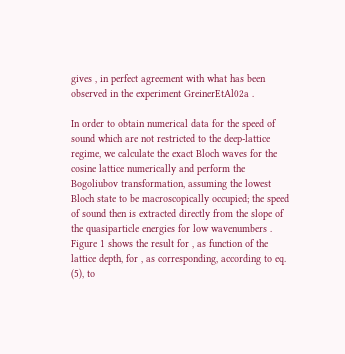gives , in perfect agreement with what has been observed in the experiment GreinerEtAl02a .

In order to obtain numerical data for the speed of sound which are not restricted to the deep-lattice regime, we calculate the exact Bloch waves for the cosine lattice numerically and perform the Bogoliubov transformation, assuming the lowest Bloch state to be macroscopically occupied; the speed of sound then is extracted directly from the slope of the quasiparticle energies for low wavenumbers . Figure 1 shows the result for , as function of the lattice depth, for , as corresponding, according to eq. (5), to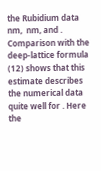the Rubidium data  nm,  nm, and . Comparison with the deep-lattice formula (12) shows that this estimate describes the numerical data quite well for . Here the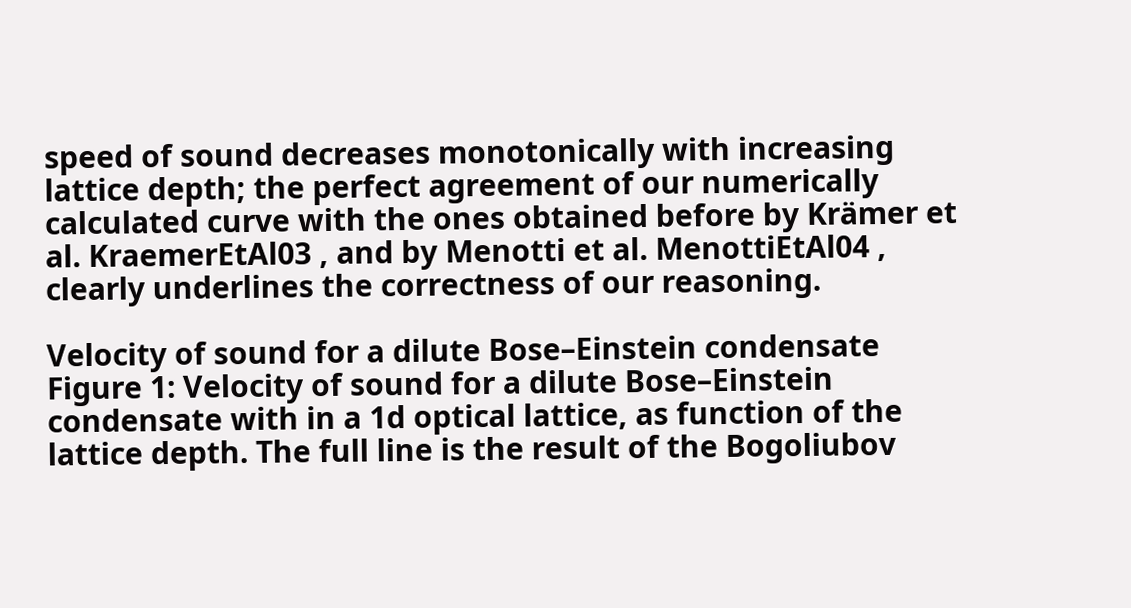speed of sound decreases monotonically with increasing lattice depth; the perfect agreement of our numerically calculated curve with the ones obtained before by Krämer et al. KraemerEtAl03 , and by Menotti et al. MenottiEtAl04 , clearly underlines the correctness of our reasoning.

Velocity of sound for a dilute Bose–Einstein condensate
Figure 1: Velocity of sound for a dilute Bose–Einstein condensate with in a 1d optical lattice, as function of the lattice depth. The full line is the result of the Bogoliubov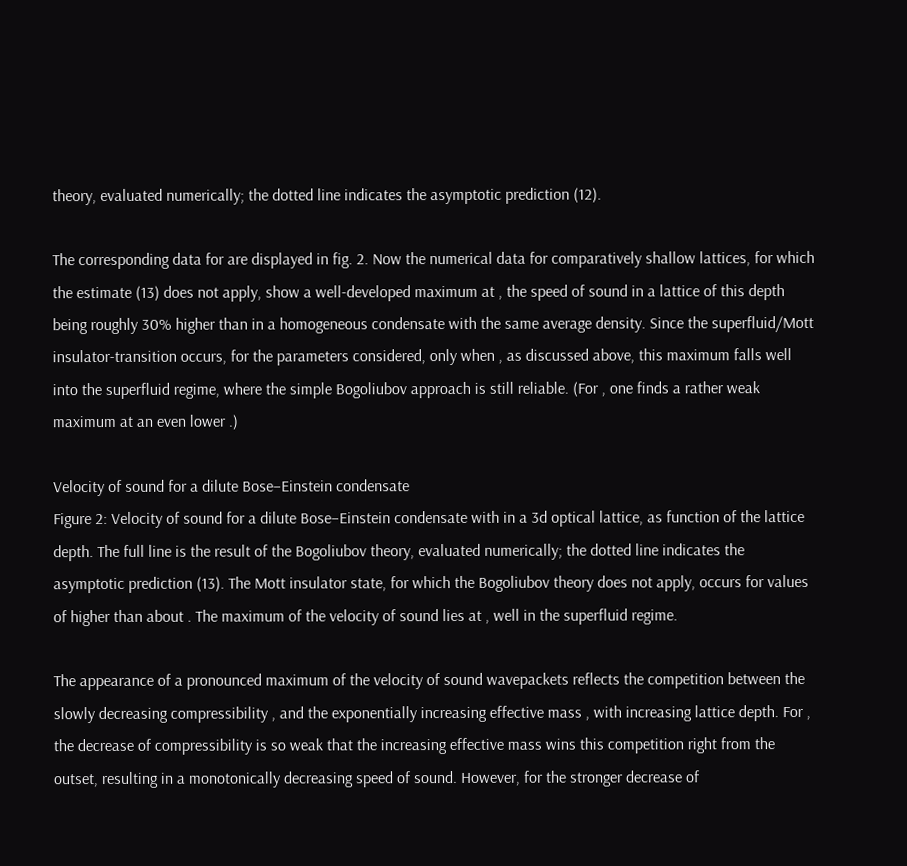theory, evaluated numerically; the dotted line indicates the asymptotic prediction (12).

The corresponding data for are displayed in fig. 2. Now the numerical data for comparatively shallow lattices, for which the estimate (13) does not apply, show a well-developed maximum at , the speed of sound in a lattice of this depth being roughly 30% higher than in a homogeneous condensate with the same average density. Since the superfluid/Mott insulator-transition occurs, for the parameters considered, only when , as discussed above, this maximum falls well into the superfluid regime, where the simple Bogoliubov approach is still reliable. (For , one finds a rather weak maximum at an even lower .)

Velocity of sound for a dilute Bose–Einstein condensate
Figure 2: Velocity of sound for a dilute Bose–Einstein condensate with in a 3d optical lattice, as function of the lattice depth. The full line is the result of the Bogoliubov theory, evaluated numerically; the dotted line indicates the asymptotic prediction (13). The Mott insulator state, for which the Bogoliubov theory does not apply, occurs for values of higher than about . The maximum of the velocity of sound lies at , well in the superfluid regime.

The appearance of a pronounced maximum of the velocity of sound wavepackets reflects the competition between the slowly decreasing compressibility , and the exponentially increasing effective mass , with increasing lattice depth. For , the decrease of compressibility is so weak that the increasing effective mass wins this competition right from the outset, resulting in a monotonically decreasing speed of sound. However, for the stronger decrease of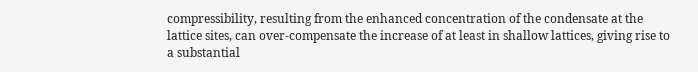compressibility, resulting from the enhanced concentration of the condensate at the lattice sites, can over-compensate the increase of at least in shallow lattices, giving rise to a substantial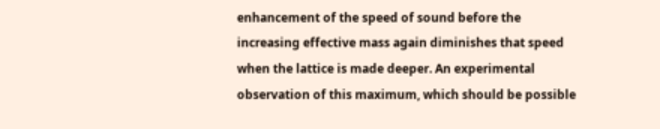enhancement of the speed of sound before the increasing effective mass again diminishes that speed when the lattice is made deeper. An experimental observation of this maximum, which should be possible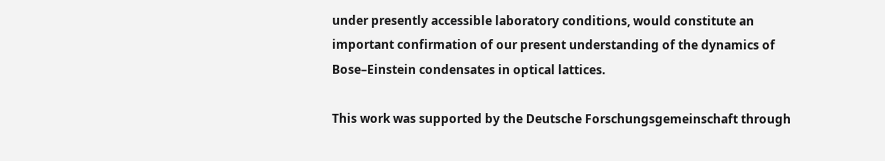under presently accessible laboratory conditions, would constitute an important confirmation of our present understanding of the dynamics of Bose–Einstein condensates in optical lattices.

This work was supported by the Deutsche Forschungsgemeinschaft through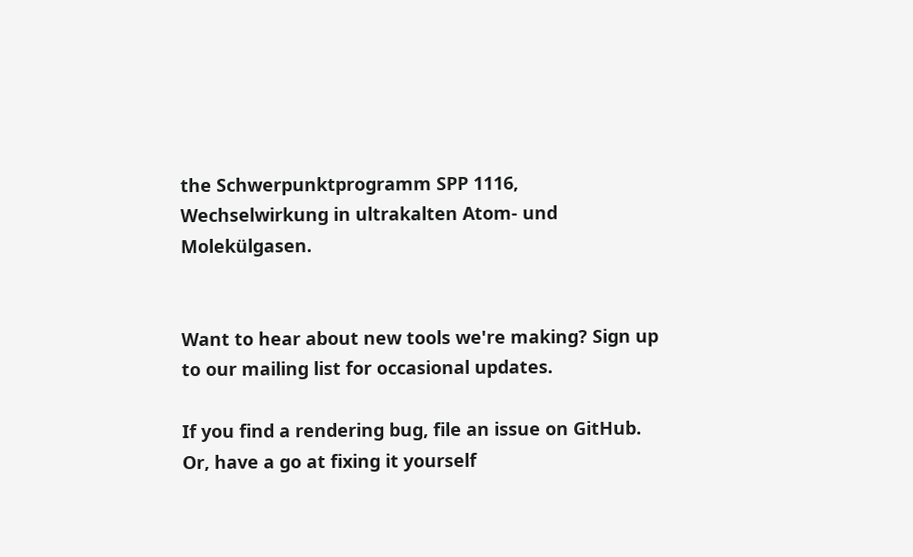the Schwerpunktprogramm SPP 1116, Wechselwirkung in ultrakalten Atom- und Molekülgasen.


Want to hear about new tools we're making? Sign up to our mailing list for occasional updates.

If you find a rendering bug, file an issue on GitHub. Or, have a go at fixing it yourself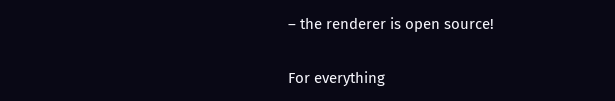– the renderer is open source!

For everything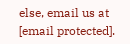else, email us at [email protected].